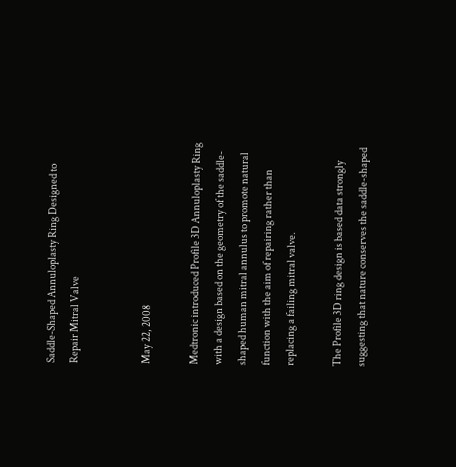Saddle-Shaped Annuloplasty Ring Designed to Repair Mitral Valve


May 22, 2008

Medtronic introduced Profile 3D Annuloplasty Ring with a design based on the geometry of the saddle-shaped human mitral annulus to promote natural function with the aim of repairing rather than replacing a failing mitral valve.

The Profile 3D ring design is based data strongly suggesting that nature conserves the saddle-shaped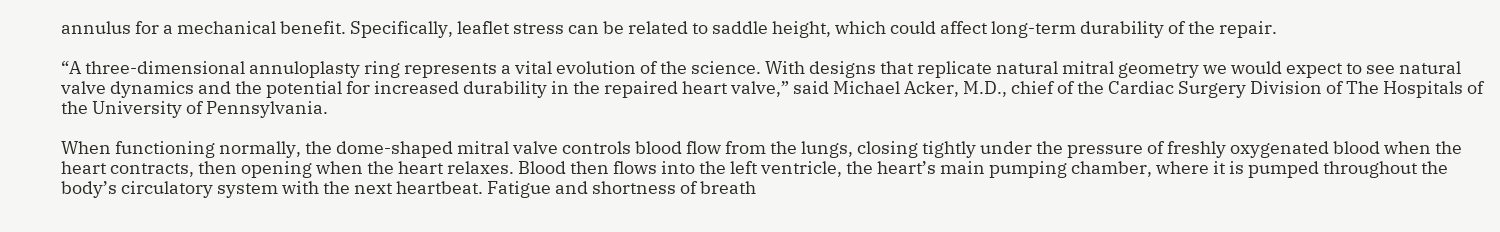annulus for a mechanical benefit. Specifically, leaflet stress can be related to saddle height, which could affect long-term durability of the repair.

“A three-dimensional annuloplasty ring represents a vital evolution of the science. With designs that replicate natural mitral geometry we would expect to see natural valve dynamics and the potential for increased durability in the repaired heart valve,” said Michael Acker, M.D., chief of the Cardiac Surgery Division of The Hospitals of the University of Pennsylvania.

When functioning normally, the dome-shaped mitral valve controls blood flow from the lungs, closing tightly under the pressure of freshly oxygenated blood when the heart contracts, then opening when the heart relaxes. Blood then flows into the left ventricle, the heart’s main pumping chamber, where it is pumped throughout the body’s circulatory system with the next heartbeat. Fatigue and shortness of breath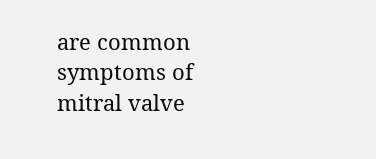are common symptoms of mitral valve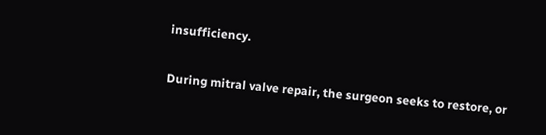insufficiency.

During mitral valve repair, the surgeon seeks to restore, or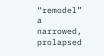“remodel” a narrowed, prolapsed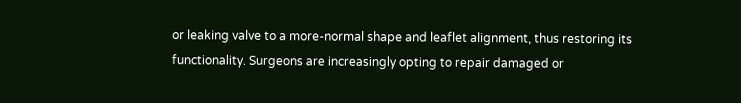or leaking valve to a more-normal shape and leaflet alignment, thus restoring its functionality. Surgeons are increasingly opting to repair damaged or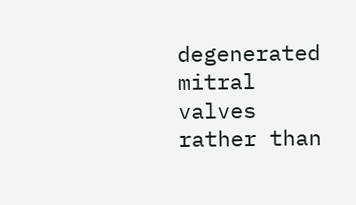degenerated mitral valves rather than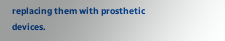replacing them with prosthetic devices.